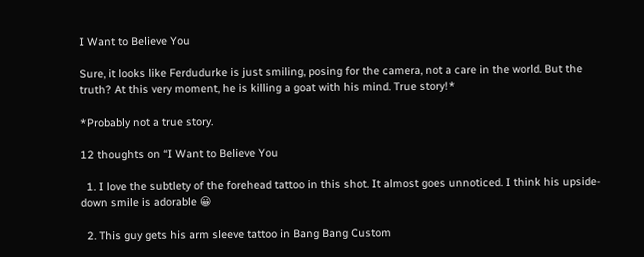I Want to Believe You

Sure, it looks like Ferdudurke is just smiling, posing for the camera, not a care in the world. But the truth? At this very moment, he is killing a goat with his mind. True story!*

*Probably not a true story.

12 thoughts on “I Want to Believe You

  1. I love the subtlety of the forehead tattoo in this shot. It almost goes unnoticed. I think his upside-down smile is adorable 😀

  2. This guy gets his arm sleeve tattoo in Bang Bang Custom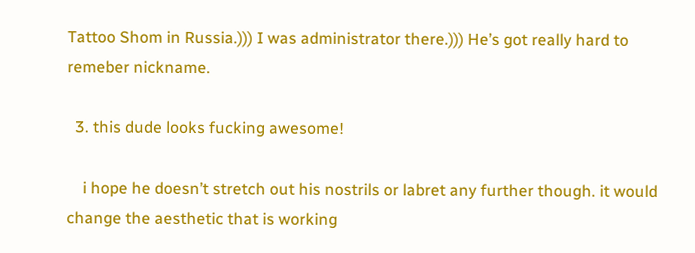Tattoo Shom in Russia.))) I was administrator there.))) He’s got really hard to remeber nickname.

  3. this dude looks fucking awesome!

    i hope he doesn’t stretch out his nostrils or labret any further though. it would change the aesthetic that is working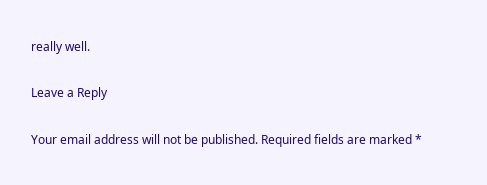really well.

Leave a Reply

Your email address will not be published. Required fields are marked *